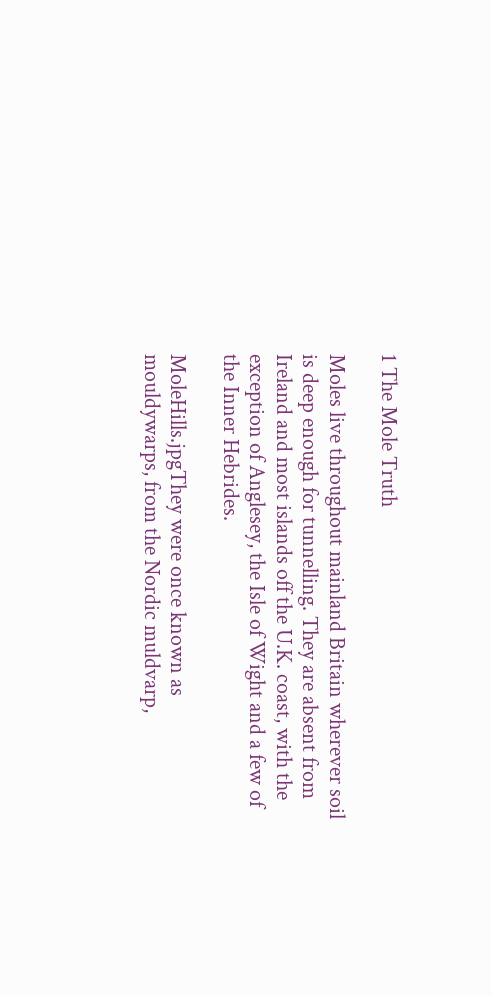1 The Mole Truth

Moles live throughout mainland Britain wherever soil is deep enough for tunnelling. They are absent from Ireland and most islands off the U.K. coast, with the exception of Anglesey, the Isle of Wight and a few of the Inner Hebrides.

MoleHills.jpgThey were once known as mouldywarps, from the Nordic muldvarp,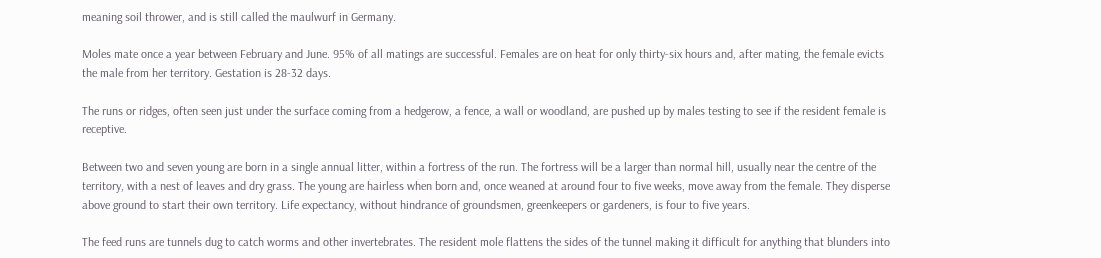meaning soil thrower, and is still called the maulwurf in Germany.

Moles mate once a year between February and June. 95% of all matings are successful. Females are on heat for only thirty-six hours and, after mating, the female evicts the male from her territory. Gestation is 28-32 days.

The runs or ridges, often seen just under the surface coming from a hedgerow, a fence, a wall or woodland, are pushed up by males testing to see if the resident female is receptive.

Between two and seven young are born in a single annual litter, within a fortress of the run. The fortress will be a larger than normal hill, usually near the centre of the territory, with a nest of leaves and dry grass. The young are hairless when born and, once weaned at around four to five weeks, move away from the female. They disperse above ground to start their own territory. Life expectancy, without hindrance of groundsmen, greenkeepers or gardeners, is four to five years.

The feed runs are tunnels dug to catch worms and other invertebrates. The resident mole flattens the sides of the tunnel making it difficult for anything that blunders into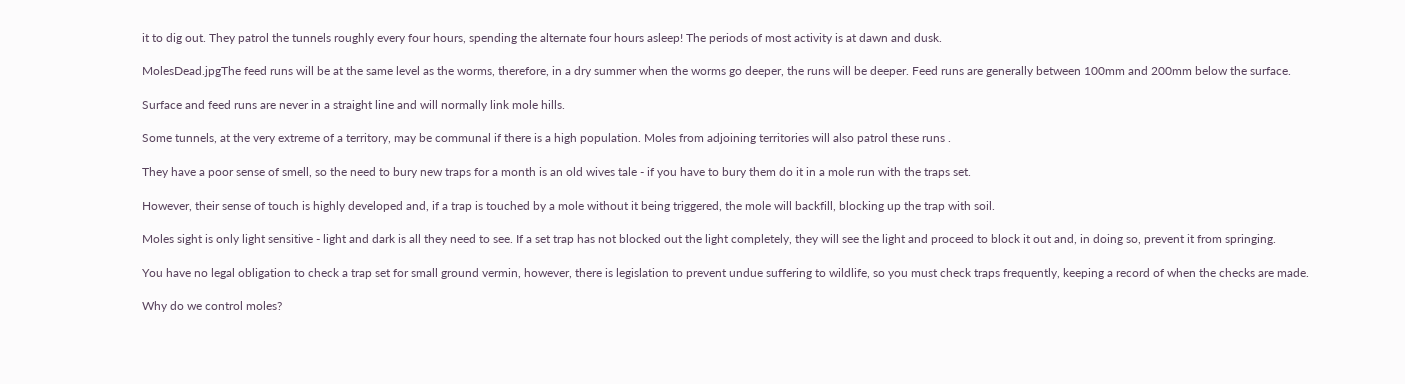it to dig out. They patrol the tunnels roughly every four hours, spending the alternate four hours asleep! The periods of most activity is at dawn and dusk.

MolesDead.jpgThe feed runs will be at the same level as the worms, therefore, in a dry summer when the worms go deeper, the runs will be deeper. Feed runs are generally between 100mm and 200mm below the surface.

Surface and feed runs are never in a straight line and will normally link mole hills.

Some tunnels, at the very extreme of a territory, may be communal if there is a high population. Moles from adjoining territories will also patrol these runs .

They have a poor sense of smell, so the need to bury new traps for a month is an old wives tale - if you have to bury them do it in a mole run with the traps set.

However, their sense of touch is highly developed and, if a trap is touched by a mole without it being triggered, the mole will backfill, blocking up the trap with soil.

Moles sight is only light sensitive - light and dark is all they need to see. If a set trap has not blocked out the light completely, they will see the light and proceed to block it out and, in doing so, prevent it from springing.

You have no legal obligation to check a trap set for small ground vermin, however, there is legislation to prevent undue suffering to wildlife, so you must check traps frequently, keeping a record of when the checks are made.

Why do we control moles?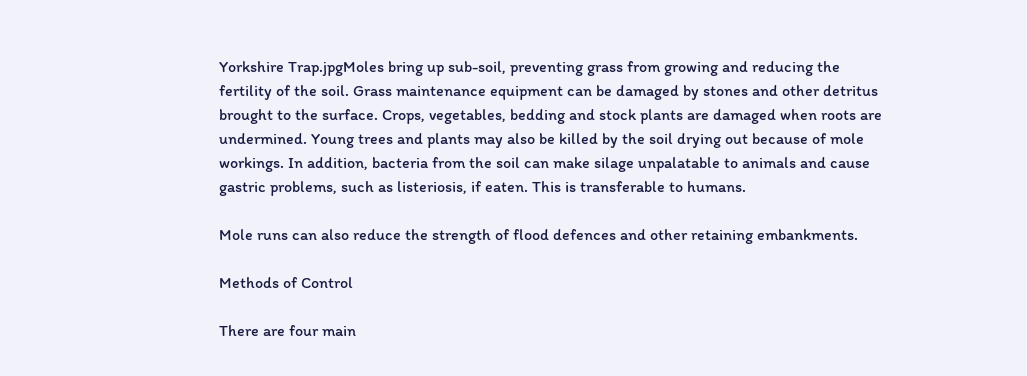Yorkshire Trap.jpgMoles bring up sub-soil, preventing grass from growing and reducing the fertility of the soil. Grass maintenance equipment can be damaged by stones and other detritus brought to the surface. Crops, vegetables, bedding and stock plants are damaged when roots are undermined. Young trees and plants may also be killed by the soil drying out because of mole workings. In addition, bacteria from the soil can make silage unpalatable to animals and cause gastric problems, such as listeriosis, if eaten. This is transferable to humans.

Mole runs can also reduce the strength of flood defences and other retaining embankments.

Methods of Control

There are four main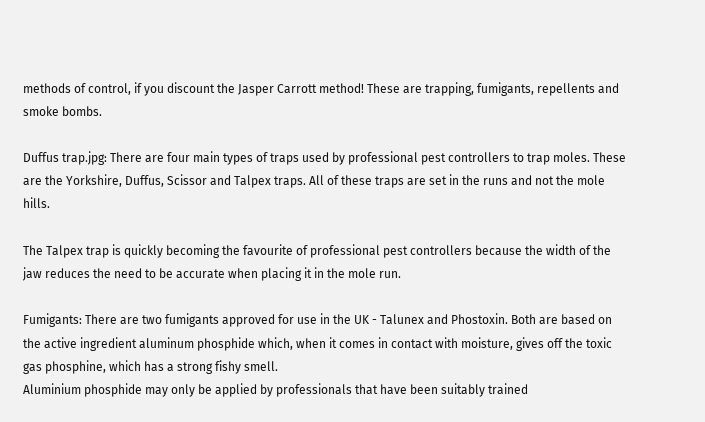methods of control, if you discount the Jasper Carrott method! These are trapping, fumigants, repellents and smoke bombs.

Duffus trap.jpg: There are four main types of traps used by professional pest controllers to trap moles. These are the Yorkshire, Duffus, Scissor and Talpex traps. All of these traps are set in the runs and not the mole hills.

The Talpex trap is quickly becoming the favourite of professional pest controllers because the width of the jaw reduces the need to be accurate when placing it in the mole run.

Fumigants: There are two fumigants approved for use in the UK - Talunex and Phostoxin. Both are based on the active ingredient aluminum phosphide which, when it comes in contact with moisture, gives off the toxic gas phosphine, which has a strong fishy smell.
Aluminium phosphide may only be applied by professionals that have been suitably trained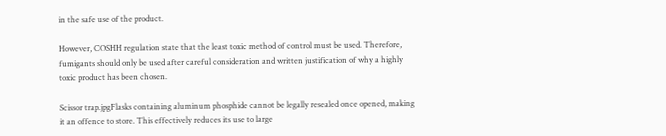in the safe use of the product.

However, COSHH regulation state that the least toxic method of control must be used. Therefore, fumigants should only be used after careful consideration and written justification of why a highly toxic product has been chosen.

Scissor trap.jpgFlasks containing aluminum phosphide cannot be legally resealed once opened, making it an offence to store. This effectively reduces its use to large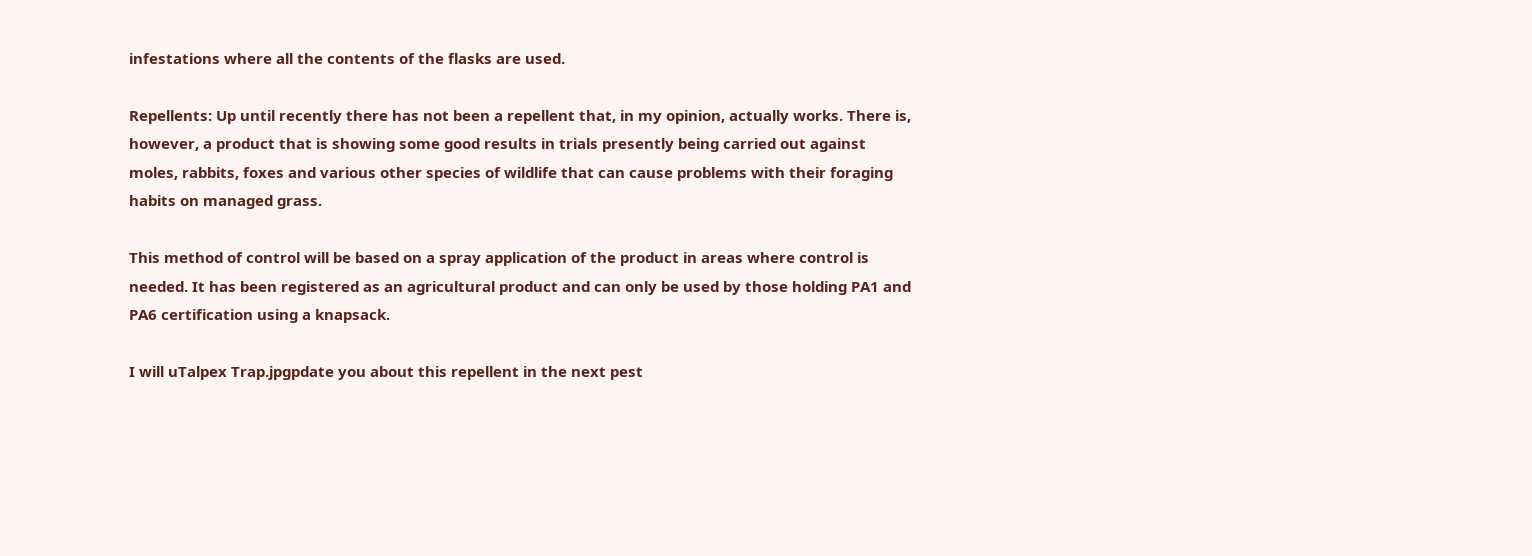infestations where all the contents of the flasks are used.

Repellents: Up until recently there has not been a repellent that, in my opinion, actually works. There is, however, a product that is showing some good results in trials presently being carried out against moles, rabbits, foxes and various other species of wildlife that can cause problems with their foraging habits on managed grass.

This method of control will be based on a spray application of the product in areas where control is needed. It has been registered as an agricultural product and can only be used by those holding PA1 and PA6 certification using a knapsack.

I will uTalpex Trap.jpgpdate you about this repellent in the next pest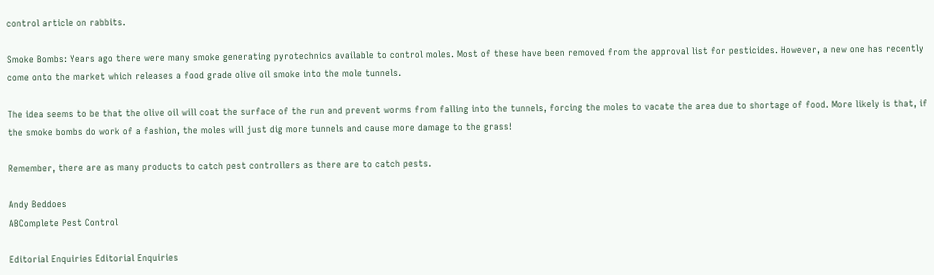control article on rabbits.

Smoke Bombs: Years ago there were many smoke generating pyrotechnics available to control moles. Most of these have been removed from the approval list for pesticides. However, a new one has recently come onto the market which releases a food grade olive oil smoke into the mole tunnels.

The idea seems to be that the olive oil will coat the surface of the run and prevent worms from falling into the tunnels, forcing the moles to vacate the area due to shortage of food. More likely is that, if the smoke bombs do work of a fashion, the moles will just dig more tunnels and cause more damage to the grass!

Remember, there are as many products to catch pest controllers as there are to catch pests.

Andy Beddoes
ABComplete Pest Control

Editorial Enquiries Editorial Enquiries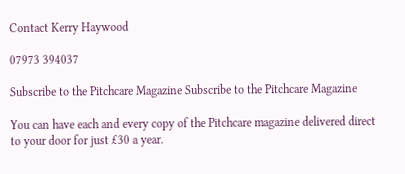Contact Kerry Haywood

07973 394037

Subscribe to the Pitchcare Magazine Subscribe to the Pitchcare Magazine

You can have each and every copy of the Pitchcare magazine delivered direct to your door for just £30 a year.